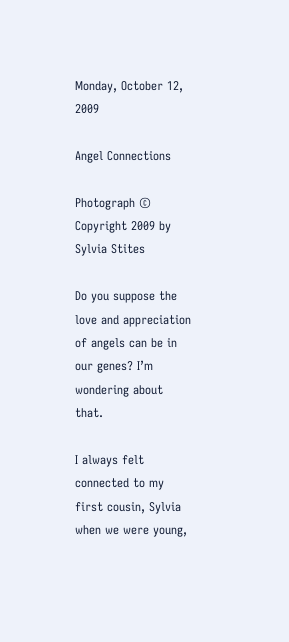Monday, October 12, 2009

Angel Connections

Photograph © Copyright 2009 by Sylvia Stites

Do you suppose the love and appreciation of angels can be in our genes? I’m wondering about that.

I always felt connected to my first cousin, Sylvia when we were young,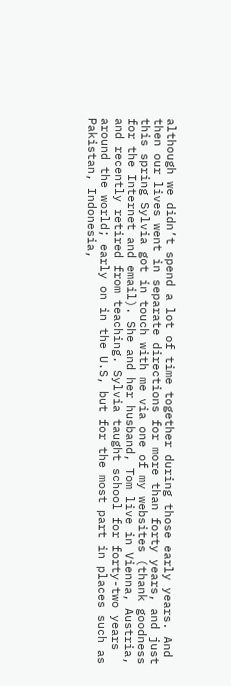although we didn’t spend a lot of time together during those early years. And then our lives went in separate directions for more than forty years, and just this spring Sylvia got in touch with me via one of my websites (thank goodness for the Internet and email). She and her husband, Tom live in Vienna, Austria, and recently retired from teaching. Sylvia taught school for forty-two years around the world; early on in the U.S, but for the most part in places such as Pakistan, Indonesia,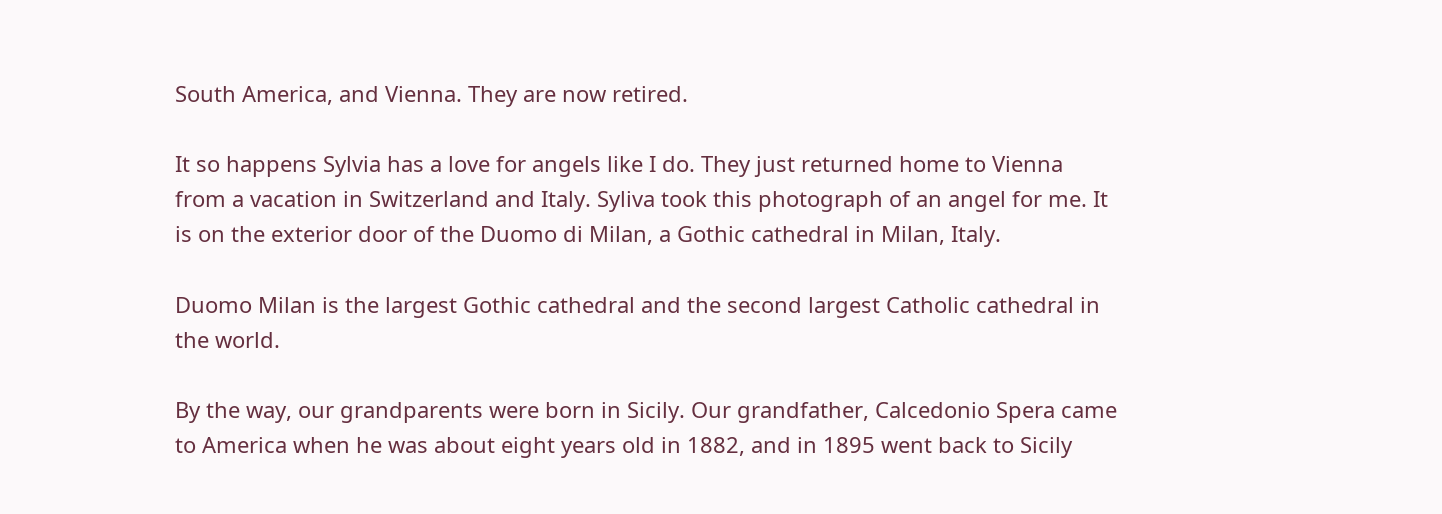South America, and Vienna. They are now retired.

It so happens Sylvia has a love for angels like I do. They just returned home to Vienna from a vacation in Switzerland and Italy. Syliva took this photograph of an angel for me. It is on the exterior door of the Duomo di Milan, a Gothic cathedral in Milan, Italy.

Duomo Milan is the largest Gothic cathedral and the second largest Catholic cathedral in the world.

By the way, our grandparents were born in Sicily. Our grandfather, Calcedonio Spera came to America when he was about eight years old in 1882, and in 1895 went back to Sicily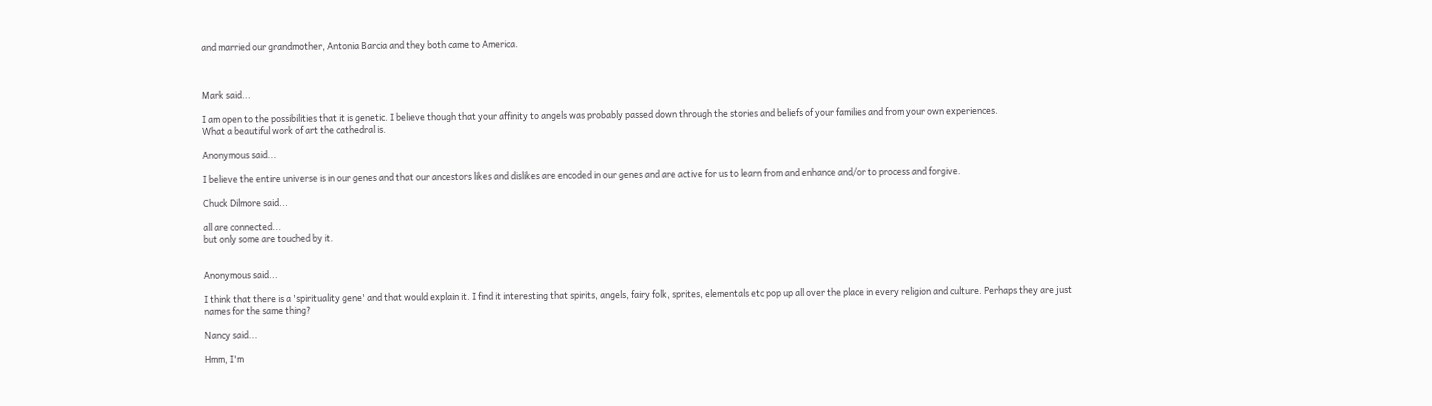and married our grandmother, Antonia Barcia and they both came to America.



Mark said...

I am open to the possibilities that it is genetic. I believe though that your affinity to angels was probably passed down through the stories and beliefs of your families and from your own experiences.
What a beautiful work of art the cathedral is.

Anonymous said...

I believe the entire universe is in our genes and that our ancestors likes and dislikes are encoded in our genes and are active for us to learn from and enhance and/or to process and forgive.

Chuck Dilmore said...

all are connected...
but only some are touched by it.


Anonymous said...

I think that there is a 'spirituality gene' and that would explain it. I find it interesting that spirits, angels, fairy folk, sprites, elementals etc pop up all over the place in every religion and culture. Perhaps they are just names for the same thing?

Nancy said...

Hmm, I'm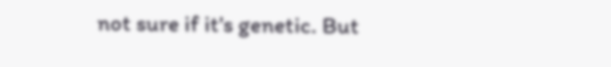not sure if it's genetic. But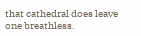that cathedral does leave one breathless.